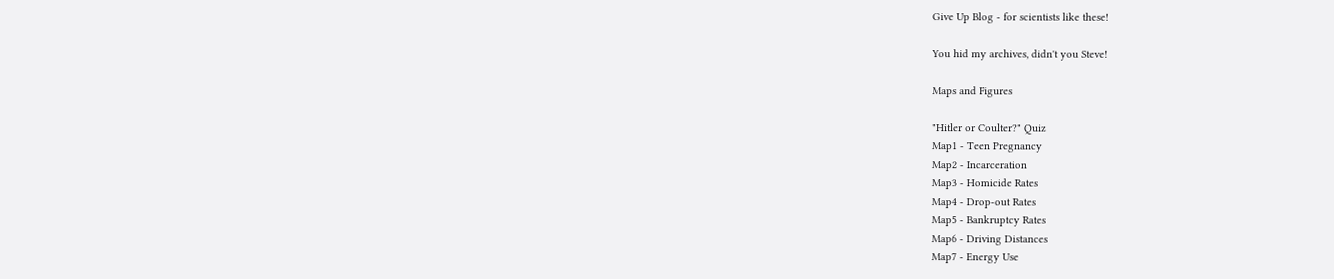Give Up Blog - for scientists like these!

You hid my archives, didn't you Steve!

Maps and Figures

"Hitler or Coulter?" Quiz
Map1 - Teen Pregnancy
Map2 - Incarceration
Map3 - Homicide Rates
Map4 - Drop-out Rates
Map5 - Bankruptcy Rates
Map6 - Driving Distances
Map7 - Energy Use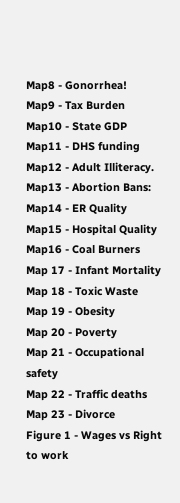Map8 - Gonorrhea!
Map9 - Tax Burden
Map10 - State GDP
Map11 - DHS funding
Map12 - Adult Illiteracy.
Map13 - Abortion Bans:
Map14 - ER Quality
Map15 - Hospital Quality
Map16 - Coal Burners
Map 17 - Infant Mortality
Map 18 - Toxic Waste
Map 19 - Obesity
Map 20 - Poverty
Map 21 - Occupational safety
Map 22 - Traffic deaths
Map 23 - Divorce
Figure 1 - Wages vs Right to work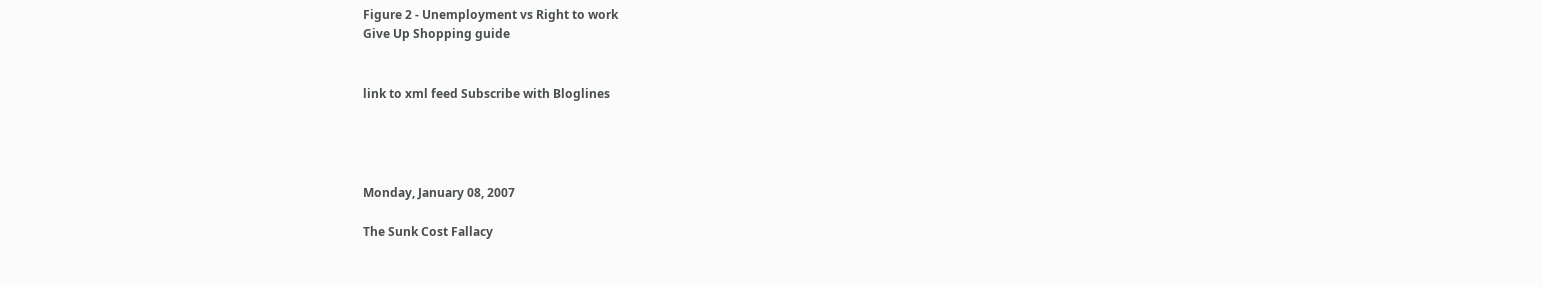Figure 2 - Unemployment vs Right to work
Give Up Shopping guide


link to xml feed Subscribe with Bloglines




Monday, January 08, 2007

The Sunk Cost Fallacy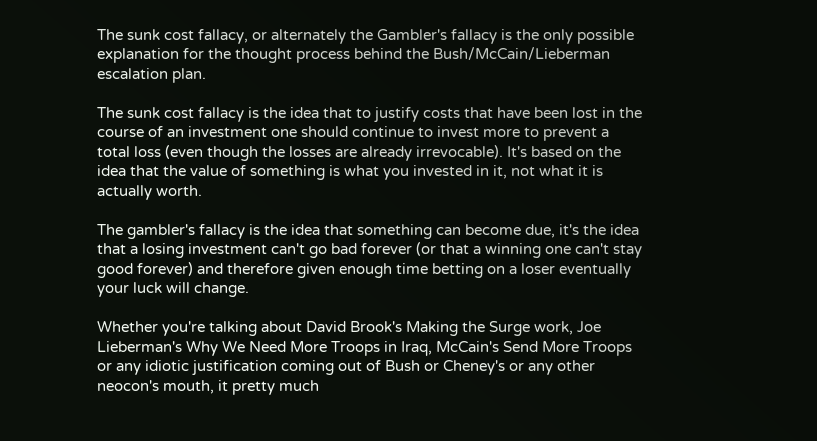The sunk cost fallacy, or alternately the Gambler's fallacy is the only possible explanation for the thought process behind the Bush/McCain/Lieberman escalation plan.

The sunk cost fallacy is the idea that to justify costs that have been lost in the course of an investment one should continue to invest more to prevent a total loss (even though the losses are already irrevocable). It's based on the idea that the value of something is what you invested in it, not what it is actually worth.

The gambler's fallacy is the idea that something can become due, it's the idea that a losing investment can't go bad forever (or that a winning one can't stay good forever) and therefore given enough time betting on a loser eventually your luck will change.

Whether you're talking about David Brook's Making the Surge work, Joe Lieberman's Why We Need More Troops in Iraq, McCain's Send More Troops or any idiotic justification coming out of Bush or Cheney's or any other neocon's mouth, it pretty much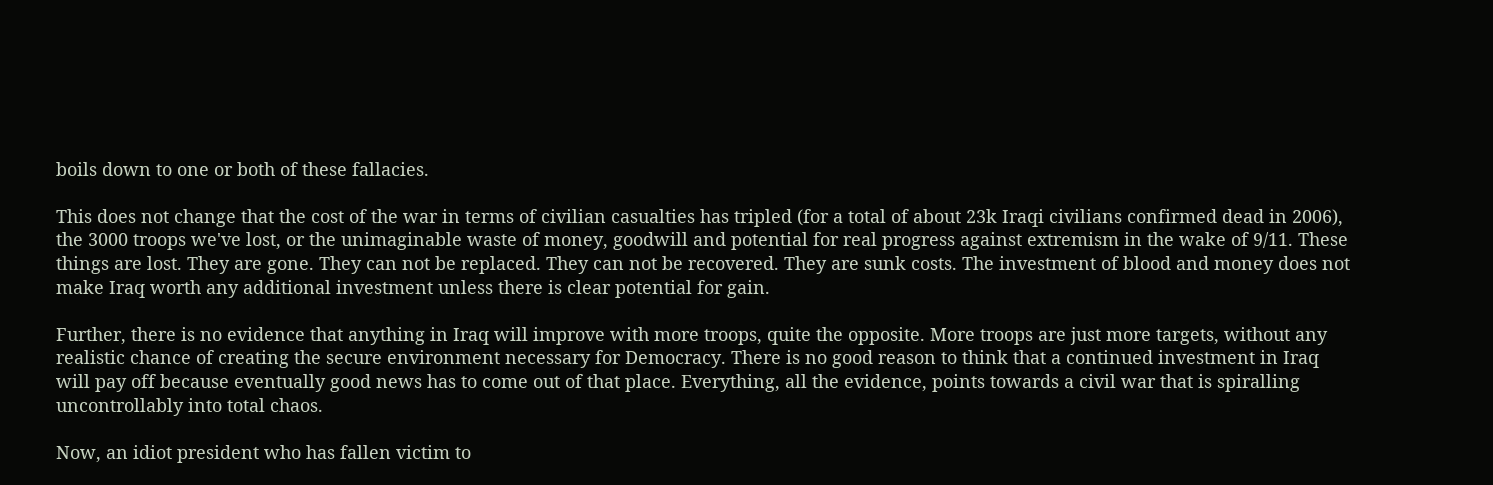boils down to one or both of these fallacies.

This does not change that the cost of the war in terms of civilian casualties has tripled (for a total of about 23k Iraqi civilians confirmed dead in 2006), the 3000 troops we've lost, or the unimaginable waste of money, goodwill and potential for real progress against extremism in the wake of 9/11. These things are lost. They are gone. They can not be replaced. They can not be recovered. They are sunk costs. The investment of blood and money does not make Iraq worth any additional investment unless there is clear potential for gain.

Further, there is no evidence that anything in Iraq will improve with more troops, quite the opposite. More troops are just more targets, without any realistic chance of creating the secure environment necessary for Democracy. There is no good reason to think that a continued investment in Iraq will pay off because eventually good news has to come out of that place. Everything, all the evidence, points towards a civil war that is spiralling uncontrollably into total chaos.

Now, an idiot president who has fallen victim to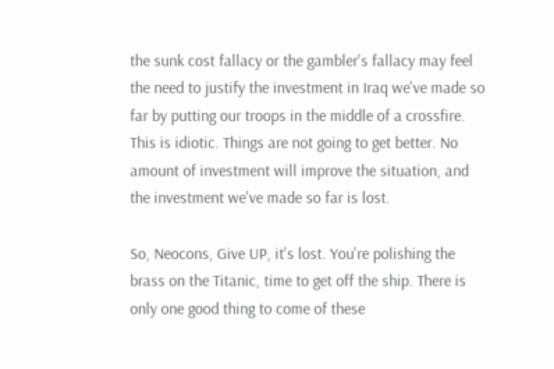the sunk cost fallacy or the gambler's fallacy may feel the need to justify the investment in Iraq we've made so far by putting our troops in the middle of a crossfire. This is idiotic. Things are not going to get better. No amount of investment will improve the situation, and the investment we've made so far is lost.

So, Neocons, Give UP, it's lost. You're polishing the brass on the Titanic, time to get off the ship. There is only one good thing to come of these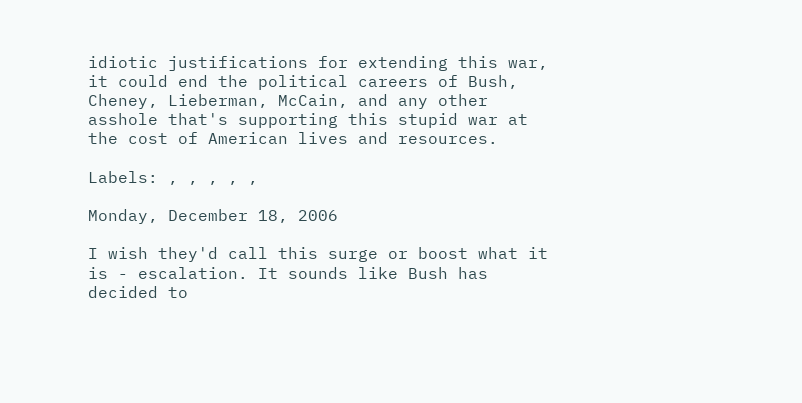idiotic justifications for extending this war, it could end the political careers of Bush, Cheney, Lieberman, McCain, and any other asshole that's supporting this stupid war at the cost of American lives and resources.

Labels: , , , , ,

Monday, December 18, 2006

I wish they'd call this surge or boost what it is - escalation. It sounds like Bush has decided to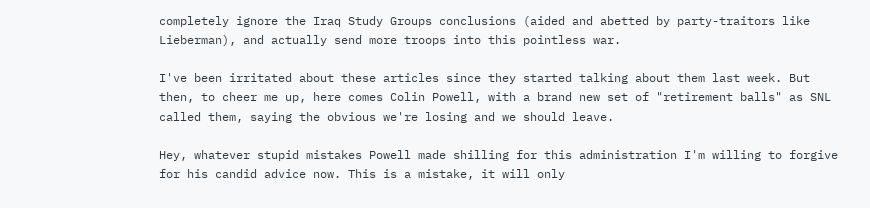completely ignore the Iraq Study Groups conclusions (aided and abetted by party-traitors like Lieberman), and actually send more troops into this pointless war.

I've been irritated about these articles since they started talking about them last week. But then, to cheer me up, here comes Colin Powell, with a brand new set of "retirement balls" as SNL called them, saying the obvious we're losing and we should leave.

Hey, whatever stupid mistakes Powell made shilling for this administration I'm willing to forgive for his candid advice now. This is a mistake, it will only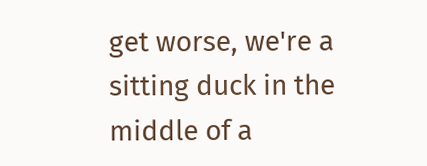get worse, we're a sitting duck in the middle of a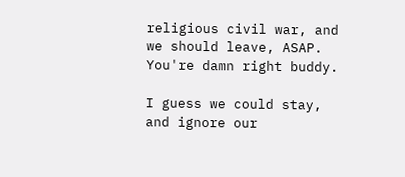religious civil war, and we should leave, ASAP. You're damn right buddy.

I guess we could stay, and ignore our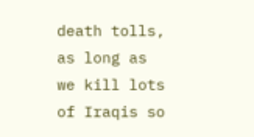death tolls, as long as we kill lots of Iraqis so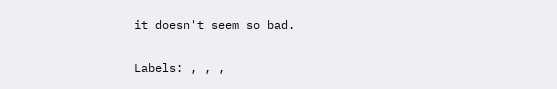it doesn't seem so bad.

Labels: , , ,